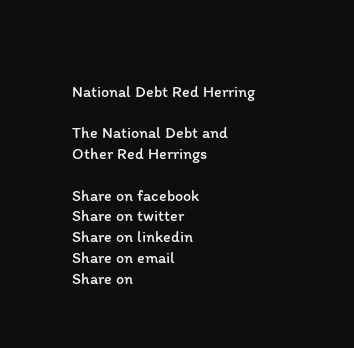National Debt Red Herring

The National Debt and Other Red Herrings

Share on facebook
Share on twitter
Share on linkedin
Share on email
Share on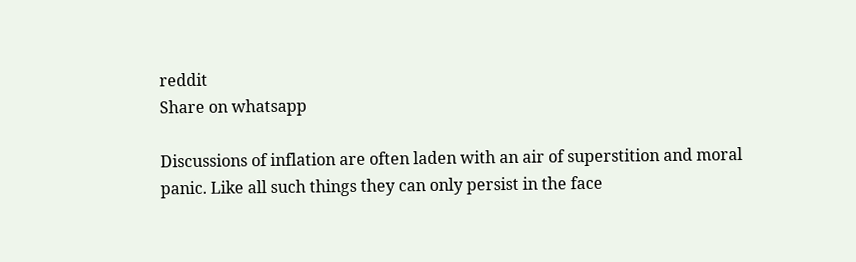reddit
Share on whatsapp

Discussions of inflation are often laden with an air of superstition and moral panic. Like all such things they can only persist in the face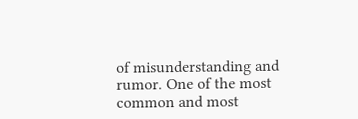of misunderstanding and rumor. One of the most common and most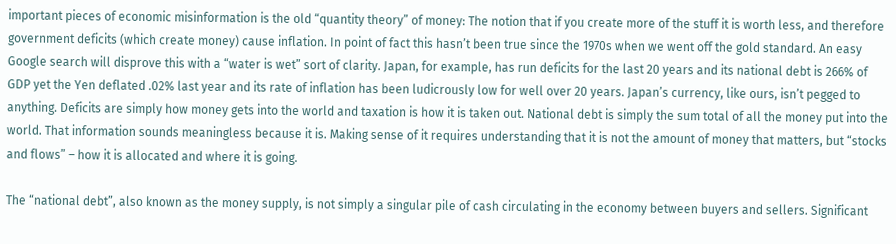important pieces of economic misinformation is the old “quantity theory” of money: The notion that if you create more of the stuff it is worth less, and therefore government deficits (which create money) cause inflation. In point of fact this hasn’t been true since the 1970s when we went off the gold standard. An easy Google search will disprove this with a “water is wet” sort of clarity. Japan, for example, has run deficits for the last 20 years and its national debt is 266% of GDP yet the Yen deflated .02% last year and its rate of inflation has been ludicrously low for well over 20 years. Japan’s currency, like ours, isn’t pegged to anything. Deficits are simply how money gets into the world and taxation is how it is taken out. National debt is simply the sum total of all the money put into the world. That information sounds meaningless because it is. Making sense of it requires understanding that it is not the amount of money that matters, but “stocks and flows” – how it is allocated and where it is going.

The “national debt”, also known as the money supply, is not simply a singular pile of cash circulating in the economy between buyers and sellers. Significant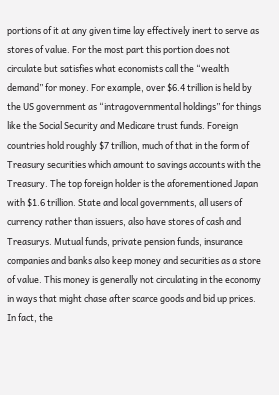portions of it at any given time lay effectively inert to serve as stores of value. For the most part this portion does not circulate but satisfies what economists call the “wealth demand” for money. For example, over $6.4 trillion is held by the US government as “intragovernmental holdings” for things like the Social Security and Medicare trust funds. Foreign countries hold roughly $7 trillion, much of that in the form of Treasury securities which amount to savings accounts with the Treasury. The top foreign holder is the aforementioned Japan with $1.6 trillion. State and local governments, all users of currency rather than issuers, also have stores of cash and Treasurys. Mutual funds, private pension funds, insurance companies and banks also keep money and securities as a store of value. This money is generally not circulating in the economy in ways that might chase after scarce goods and bid up prices. In fact, the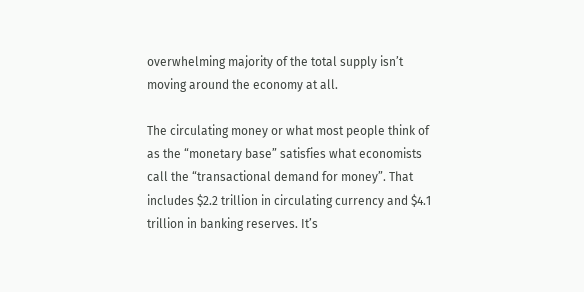overwhelming majority of the total supply isn’t moving around the economy at all.

The circulating money or what most people think of as the “monetary base” satisfies what economists call the “transactional demand for money”. That includes $2.2 trillion in circulating currency and $4.1 trillion in banking reserves. It’s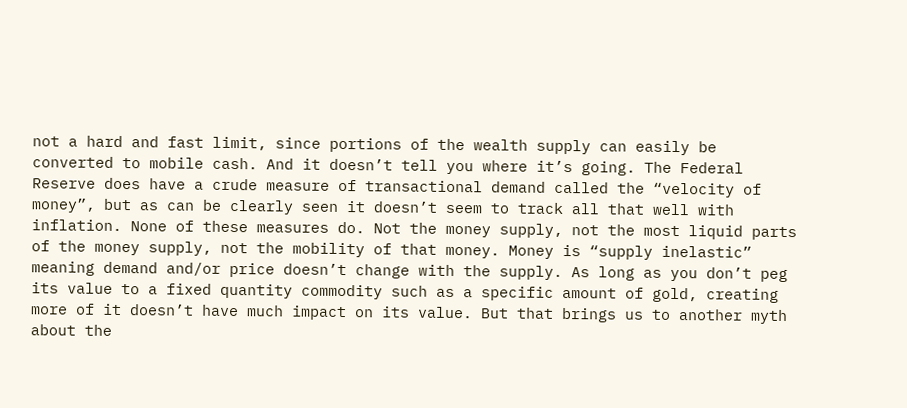not a hard and fast limit, since portions of the wealth supply can easily be converted to mobile cash. And it doesn’t tell you where it’s going. The Federal Reserve does have a crude measure of transactional demand called the “velocity of money”, but as can be clearly seen it doesn’t seem to track all that well with inflation. None of these measures do. Not the money supply, not the most liquid parts of the money supply, not the mobility of that money. Money is “supply inelastic” meaning demand and/or price doesn’t change with the supply. As long as you don’t peg its value to a fixed quantity commodity such as a specific amount of gold, creating more of it doesn’t have much impact on its value. But that brings us to another myth about the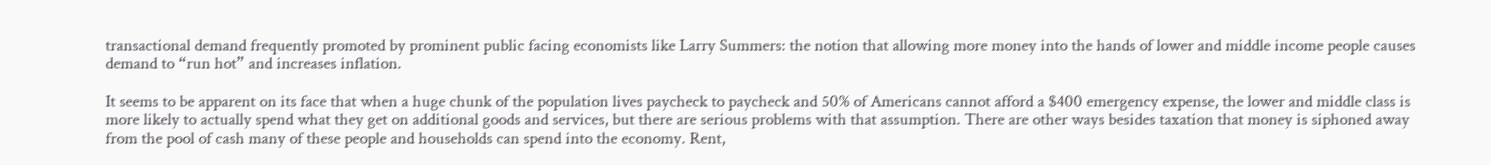transactional demand frequently promoted by prominent public facing economists like Larry Summers: the notion that allowing more money into the hands of lower and middle income people causes demand to “run hot” and increases inflation.

It seems to be apparent on its face that when a huge chunk of the population lives paycheck to paycheck and 50% of Americans cannot afford a $400 emergency expense, the lower and middle class is more likely to actually spend what they get on additional goods and services, but there are serious problems with that assumption. There are other ways besides taxation that money is siphoned away from the pool of cash many of these people and households can spend into the economy. Rent,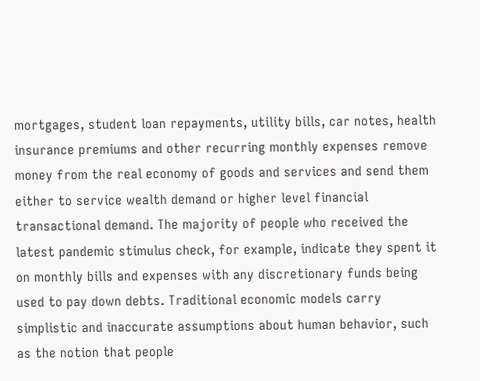mortgages, student loan repayments, utility bills, car notes, health insurance premiums and other recurring monthly expenses remove money from the real economy of goods and services and send them either to service wealth demand or higher level financial transactional demand. The majority of people who received the latest pandemic stimulus check, for example, indicate they spent it on monthly bills and expenses with any discretionary funds being used to pay down debts. Traditional economic models carry simplistic and inaccurate assumptions about human behavior, such as the notion that people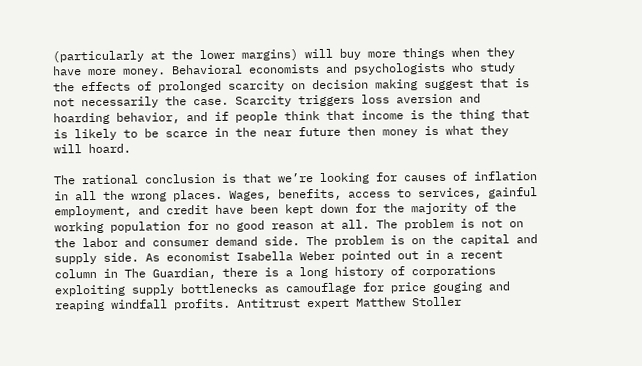(particularly at the lower margins) will buy more things when they have more money. Behavioral economists and psychologists who study the effects of prolonged scarcity on decision making suggest that is not necessarily the case. Scarcity triggers loss aversion and hoarding behavior, and if people think that income is the thing that is likely to be scarce in the near future then money is what they will hoard.

The rational conclusion is that we’re looking for causes of inflation in all the wrong places. Wages, benefits, access to services, gainful employment, and credit have been kept down for the majority of the working population for no good reason at all. The problem is not on the labor and consumer demand side. The problem is on the capital and supply side. As economist Isabella Weber pointed out in a recent column in The Guardian, there is a long history of corporations exploiting supply bottlenecks as camouflage for price gouging and reaping windfall profits. Antitrust expert Matthew Stoller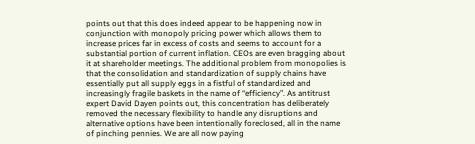points out that this does indeed appear to be happening now in conjunction with monopoly pricing power which allows them to increase prices far in excess of costs and seems to account for a substantial portion of current inflation. CEOs are even bragging about it at shareholder meetings. The additional problem from monopolies is that the consolidation and standardization of supply chains have essentially put all supply eggs in a fistful of standardized and increasingly fragile baskets in the name of “efficiency”. As antitrust expert David Dayen points out, this concentration has deliberately removed the necessary flexibility to handle any disruptions and alternative options have been intentionally foreclosed, all in the name of pinching pennies. We are all now paying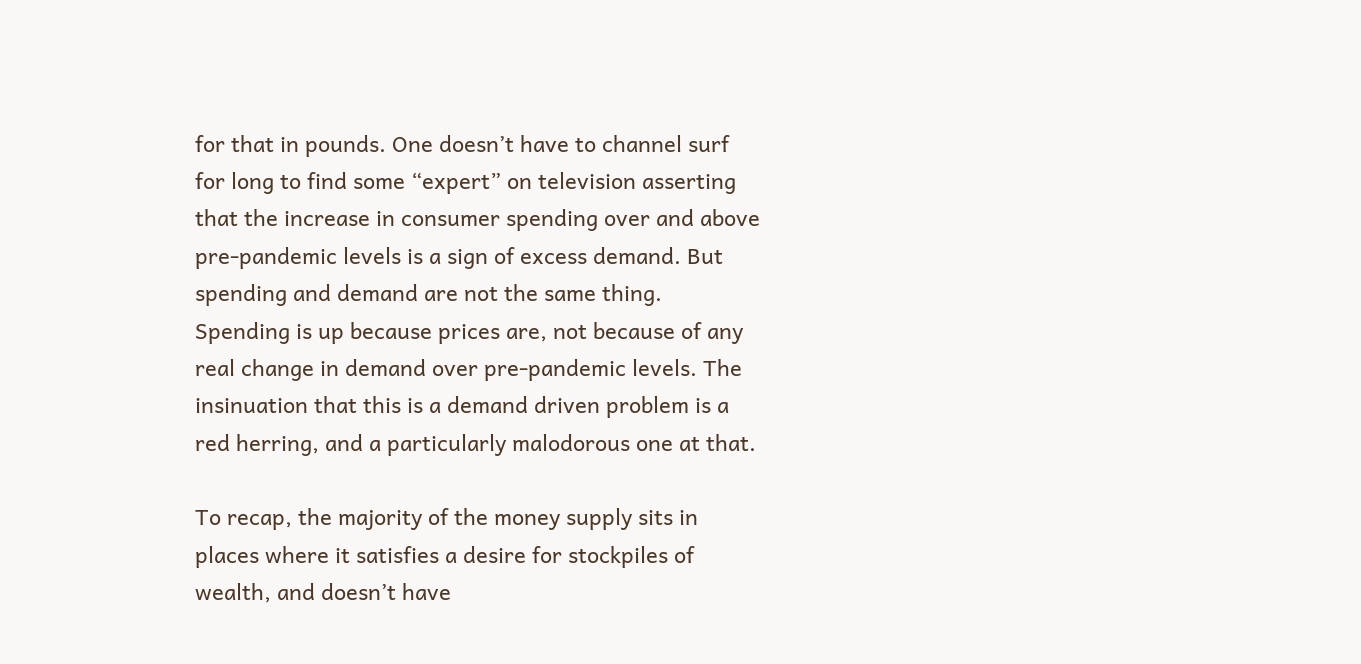for that in pounds. One doesn’t have to channel surf for long to find some “expert” on television asserting that the increase in consumer spending over and above pre-pandemic levels is a sign of excess demand. But spending and demand are not the same thing. Spending is up because prices are, not because of any real change in demand over pre-pandemic levels. The insinuation that this is a demand driven problem is a red herring, and a particularly malodorous one at that.

To recap, the majority of the money supply sits in places where it satisfies a desire for stockpiles of wealth, and doesn’t have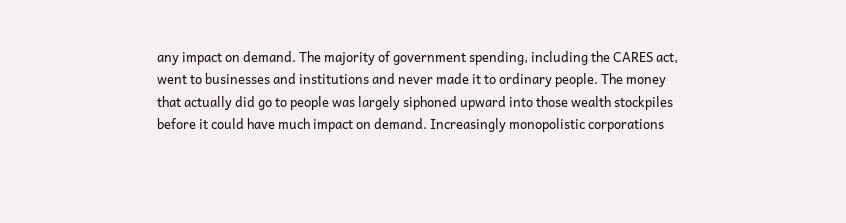any impact on demand. The majority of government spending, including the CARES act, went to businesses and institutions and never made it to ordinary people. The money that actually did go to people was largely siphoned upward into those wealth stockpiles before it could have much impact on demand. Increasingly monopolistic corporations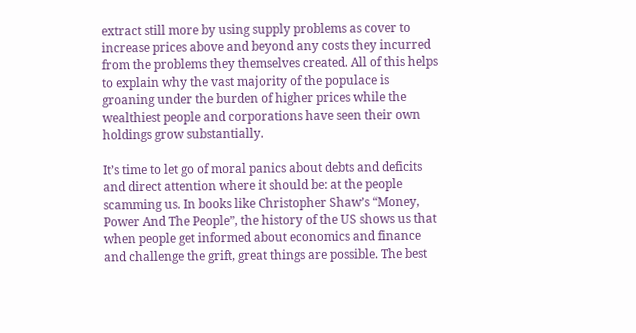extract still more by using supply problems as cover to increase prices above and beyond any costs they incurred from the problems they themselves created. All of this helps to explain why the vast majority of the populace is groaning under the burden of higher prices while the wealthiest people and corporations have seen their own holdings grow substantially.

It’s time to let go of moral panics about debts and deficits and direct attention where it should be: at the people scamming us. In books like Christopher Shaw’s “Money, Power And The People”, the history of the US shows us that when people get informed about economics and finance and challenge the grift, great things are possible. The best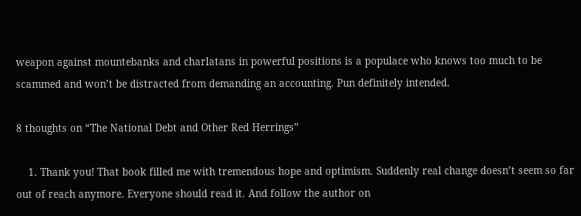weapon against mountebanks and charlatans in powerful positions is a populace who knows too much to be scammed and won’t be distracted from demanding an accounting. Pun definitely intended.

8 thoughts on “The National Debt and Other Red Herrings”

    1. Thank you! That book filled me with tremendous hope and optimism. Suddenly real change doesn’t seem so far out of reach anymore. Everyone should read it. And follow the author on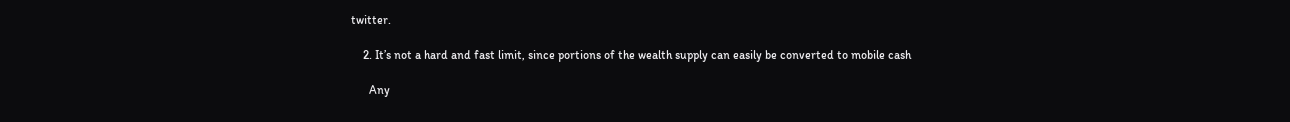twitter.

    2. It’s not a hard and fast limit, since portions of the wealth supply can easily be converted to mobile cash

      Any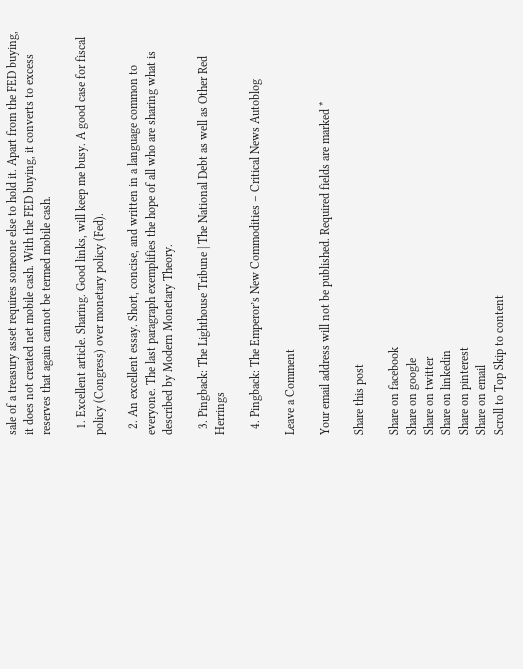sale of a treasury asset requires someone else to hold it. Apart from the FED buying, it does not created net mobile cash. With the FED buying, it converts to excess reserves that again cannot be termed mobile cash.

  1. Excellent article. Sharing. Good links, will keep me busy. A good case for fiscal policy (Congress) over monetary policy (Fed).

  2. An excellent essay. Short, concise, and written in a language common to everyone. The last paragraph exemplifies the hope of all who are sharing what is described by Modern Monetary Theory.

  3. Pingback: The Lighthouse Tribune | The National Debt as well as Other Red Herrings

  4. Pingback: The Emperor’s New Commodities – Critical News Autoblog

Leave a Comment

Your email address will not be published. Required fields are marked *

Share this post

Share on facebook
Share on google
Share on twitter
Share on linkedin
Share on pinterest
Share on email
Scroll to Top Skip to content